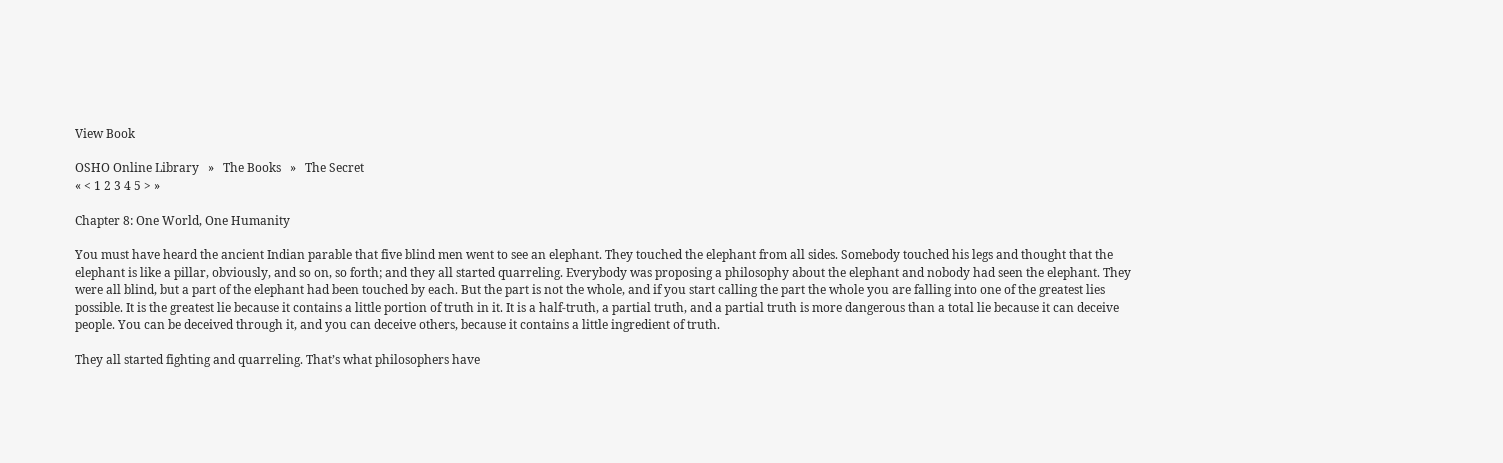View Book

OSHO Online Library   »   The Books   »   The Secret
« < 1 2 3 4 5 > »

Chapter 8: One World, One Humanity

You must have heard the ancient Indian parable that five blind men went to see an elephant. They touched the elephant from all sides. Somebody touched his legs and thought that the elephant is like a pillar, obviously, and so on, so forth; and they all started quarreling. Everybody was proposing a philosophy about the elephant and nobody had seen the elephant. They were all blind, but a part of the elephant had been touched by each. But the part is not the whole, and if you start calling the part the whole you are falling into one of the greatest lies possible. It is the greatest lie because it contains a little portion of truth in it. It is a half-truth, a partial truth, and a partial truth is more dangerous than a total lie because it can deceive people. You can be deceived through it, and you can deceive others, because it contains a little ingredient of truth.

They all started fighting and quarreling. That’s what philosophers have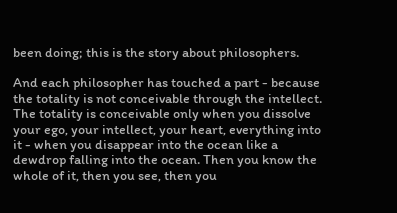been doing; this is the story about philosophers.

And each philosopher has touched a part - because the totality is not conceivable through the intellect. The totality is conceivable only when you dissolve your ego, your intellect, your heart, everything into it - when you disappear into the ocean like a dewdrop falling into the ocean. Then you know the whole of it, then you see, then you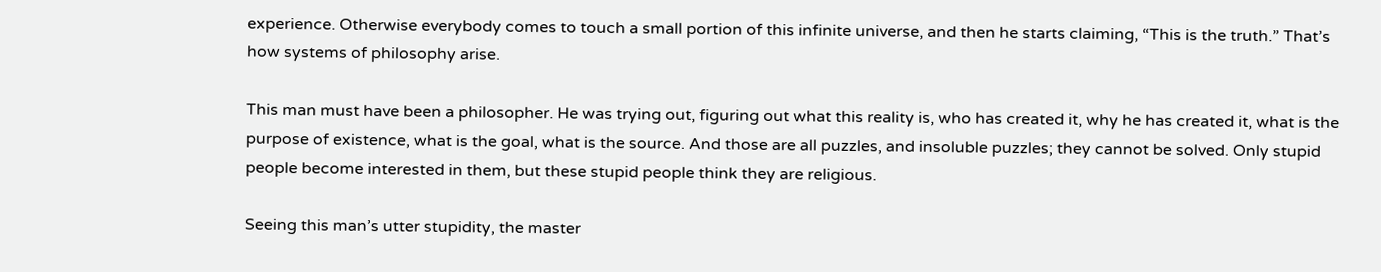experience. Otherwise everybody comes to touch a small portion of this infinite universe, and then he starts claiming, “This is the truth.” That’s how systems of philosophy arise.

This man must have been a philosopher. He was trying out, figuring out what this reality is, who has created it, why he has created it, what is the purpose of existence, what is the goal, what is the source. And those are all puzzles, and insoluble puzzles; they cannot be solved. Only stupid people become interested in them, but these stupid people think they are religious.

Seeing this man’s utter stupidity, the master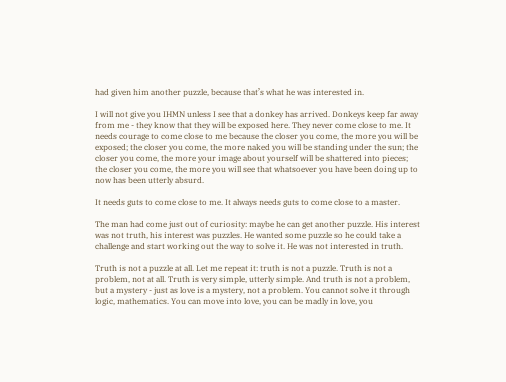had given him another puzzle, because that’s what he was interested in.

I will not give you IHMN unless I see that a donkey has arrived. Donkeys keep far away from me - they know that they will be exposed here. They never come close to me. It needs courage to come close to me because the closer you come, the more you will be exposed; the closer you come, the more naked you will be standing under the sun; the closer you come, the more your image about yourself will be shattered into pieces; the closer you come, the more you will see that whatsoever you have been doing up to now has been utterly absurd.

It needs guts to come close to me. It always needs guts to come close to a master.

The man had come just out of curiosity: maybe he can get another puzzle. His interest was not truth, his interest was puzzles. He wanted some puzzle so he could take a challenge and start working out the way to solve it. He was not interested in truth.

Truth is not a puzzle at all. Let me repeat it: truth is not a puzzle. Truth is not a problem, not at all. Truth is very simple, utterly simple. And truth is not a problem, but a mystery - just as love is a mystery, not a problem. You cannot solve it through logic, mathematics. You can move into love, you can be madly in love, you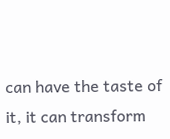can have the taste of it, it can transform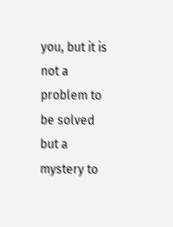you, but it is not a problem to be solved but a mystery to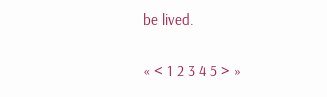be lived.

« < 1 2 3 4 5 > »